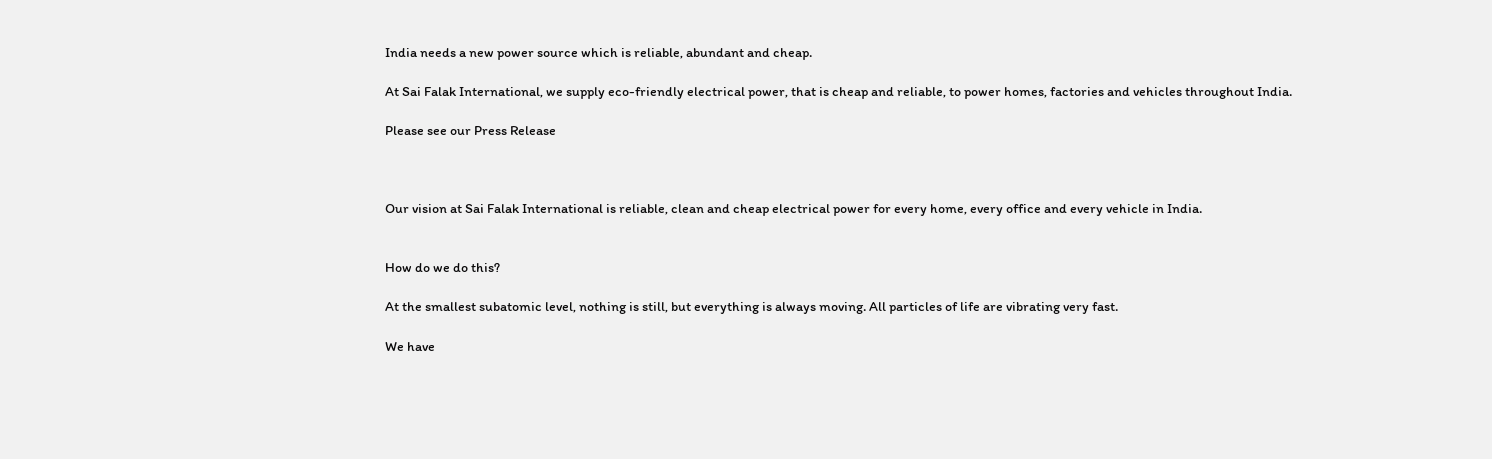India needs a new power source which is reliable, abundant and cheap.

At Sai Falak International, we supply eco-friendly electrical power, that is cheap and reliable, to power homes, factories and vehicles throughout India.

Please see our Press Release



Our vision at Sai Falak International is reliable, clean and cheap electrical power for every home, every office and every vehicle in India.


How do we do this?

At the smallest subatomic level, nothing is still, but everything is always moving. All particles of life are vibrating very fast.

We have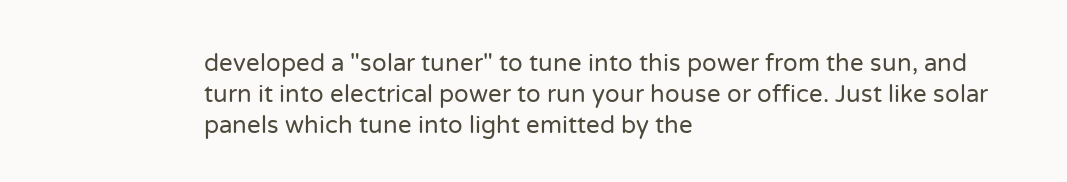developed a "solar tuner" to tune into this power from the sun, and turn it into electrical power to run your house or office. Just like solar panels which tune into light emitted by the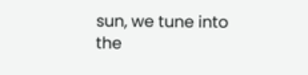sun, we tune into the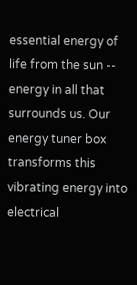essential energy of life from the sun -- energy in all that surrounds us. Our energy tuner box transforms this vibrating energy into electrical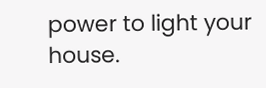power to light your house.